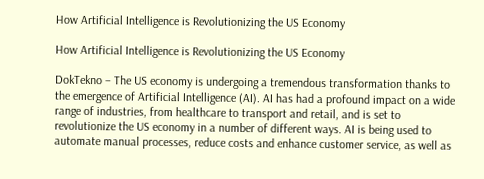How Artificial Intelligence is Revolutionizing the US Economy

How Artificial Intelligence is Revolutionizing the US Economy

DokTekno – The US economy is undergoing a tremendous transformation thanks to the emergence of Artificial Intelligence (AI). AI has had a profound impact on a wide range of industries, from healthcare to transport and retail, and is set to revolutionize the US economy in a number of different ways. AI is being used to automate manual processes, reduce costs and enhance customer service, as well as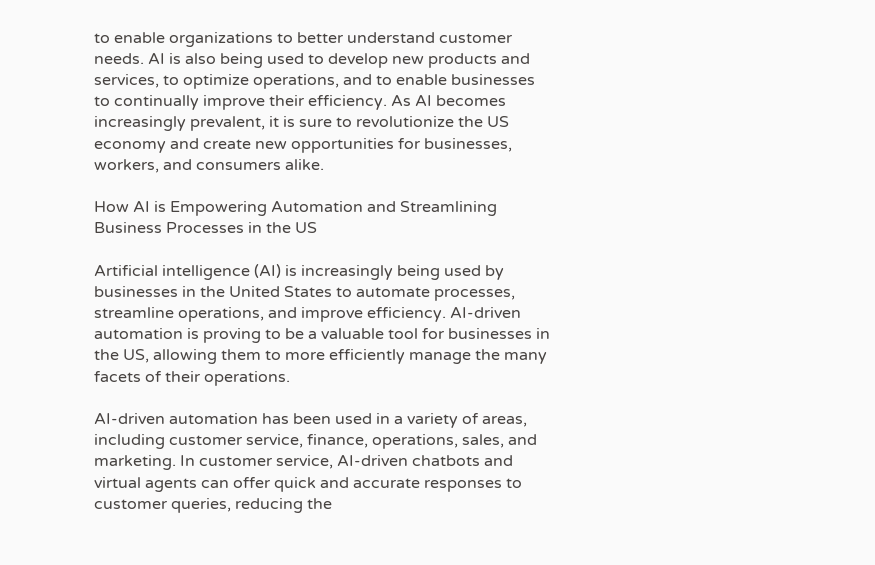to enable organizations to better understand customer needs. AI is also being used to develop new products and services, to optimize operations, and to enable businesses to continually improve their efficiency. As AI becomes increasingly prevalent, it is sure to revolutionize the US economy and create new opportunities for businesses, workers, and consumers alike.

How AI is Empowering Automation and Streamlining Business Processes in the US

Artificial intelligence (AI) is increasingly being used by businesses in the United States to automate processes, streamline operations, and improve efficiency. AI-driven automation is proving to be a valuable tool for businesses in the US, allowing them to more efficiently manage the many facets of their operations.

AI-driven automation has been used in a variety of areas, including customer service, finance, operations, sales, and marketing. In customer service, AI-driven chatbots and virtual agents can offer quick and accurate responses to customer queries, reducing the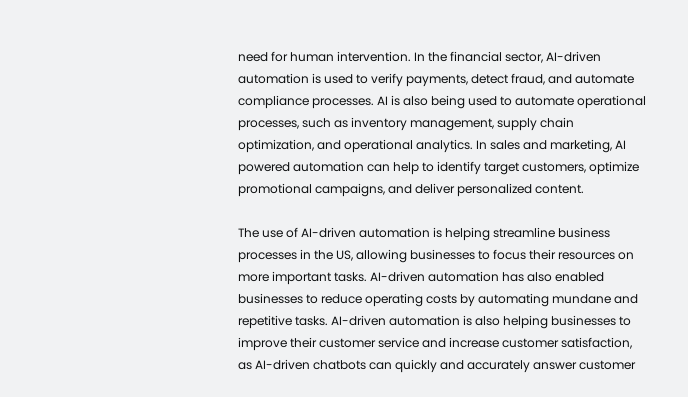need for human intervention. In the financial sector, AI-driven automation is used to verify payments, detect fraud, and automate compliance processes. AI is also being used to automate operational processes, such as inventory management, supply chain optimization, and operational analytics. In sales and marketing, AI powered automation can help to identify target customers, optimize promotional campaigns, and deliver personalized content.

The use of AI-driven automation is helping streamline business processes in the US, allowing businesses to focus their resources on more important tasks. AI-driven automation has also enabled businesses to reduce operating costs by automating mundane and repetitive tasks. AI-driven automation is also helping businesses to improve their customer service and increase customer satisfaction, as AI-driven chatbots can quickly and accurately answer customer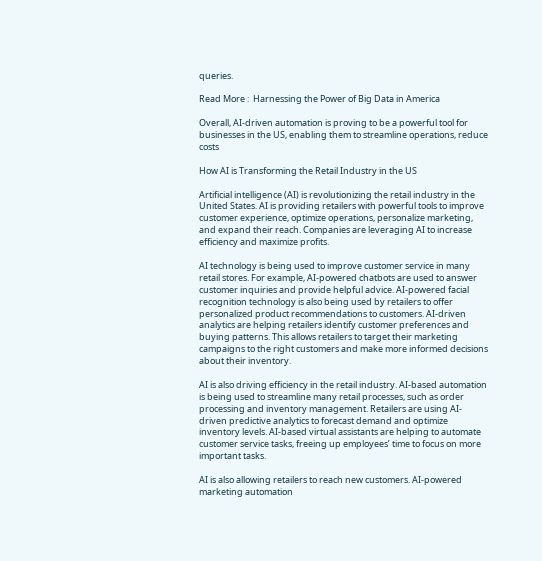queries.

Read More :  Harnessing the Power of Big Data in America

Overall, AI-driven automation is proving to be a powerful tool for businesses in the US, enabling them to streamline operations, reduce costs

How AI is Transforming the Retail Industry in the US

Artificial intelligence (AI) is revolutionizing the retail industry in the United States. AI is providing retailers with powerful tools to improve customer experience, optimize operations, personalize marketing, and expand their reach. Companies are leveraging AI to increase efficiency and maximize profits.

AI technology is being used to improve customer service in many retail stores. For example, AI-powered chatbots are used to answer customer inquiries and provide helpful advice. AI-powered facial recognition technology is also being used by retailers to offer personalized product recommendations to customers. AI-driven analytics are helping retailers identify customer preferences and buying patterns. This allows retailers to target their marketing campaigns to the right customers and make more informed decisions about their inventory.

AI is also driving efficiency in the retail industry. AI-based automation is being used to streamline many retail processes, such as order processing and inventory management. Retailers are using AI-driven predictive analytics to forecast demand and optimize inventory levels. AI-based virtual assistants are helping to automate customer service tasks, freeing up employees’ time to focus on more important tasks.

AI is also allowing retailers to reach new customers. AI-powered marketing automation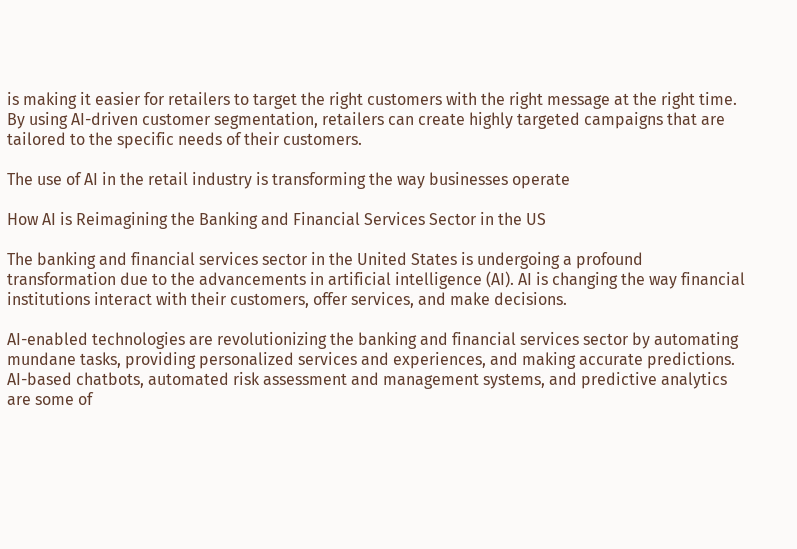is making it easier for retailers to target the right customers with the right message at the right time. By using AI-driven customer segmentation, retailers can create highly targeted campaigns that are tailored to the specific needs of their customers.

The use of AI in the retail industry is transforming the way businesses operate

How AI is Reimagining the Banking and Financial Services Sector in the US

The banking and financial services sector in the United States is undergoing a profound transformation due to the advancements in artificial intelligence (AI). AI is changing the way financial institutions interact with their customers, offer services, and make decisions.

AI-enabled technologies are revolutionizing the banking and financial services sector by automating mundane tasks, providing personalized services and experiences, and making accurate predictions. AI-based chatbots, automated risk assessment and management systems, and predictive analytics are some of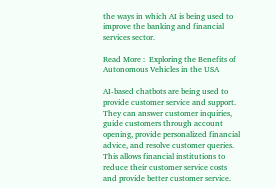the ways in which AI is being used to improve the banking and financial services sector.

Read More :  Exploring the Benefits of Autonomous Vehicles in the USA

AI-based chatbots are being used to provide customer service and support. They can answer customer inquiries, guide customers through account opening, provide personalized financial advice, and resolve customer queries. This allows financial institutions to reduce their customer service costs and provide better customer service.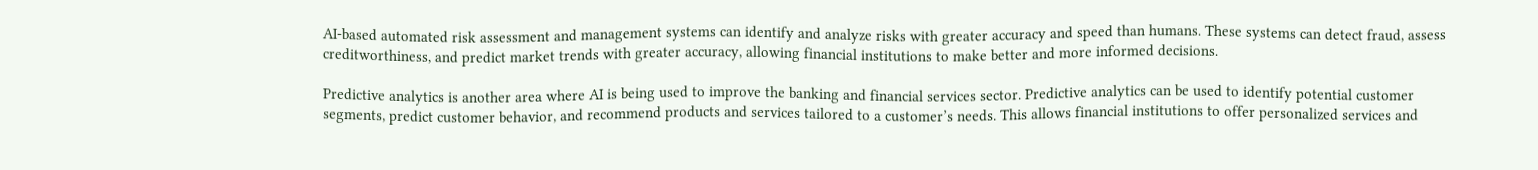AI-based automated risk assessment and management systems can identify and analyze risks with greater accuracy and speed than humans. These systems can detect fraud, assess creditworthiness, and predict market trends with greater accuracy, allowing financial institutions to make better and more informed decisions.

Predictive analytics is another area where AI is being used to improve the banking and financial services sector. Predictive analytics can be used to identify potential customer segments, predict customer behavior, and recommend products and services tailored to a customer’s needs. This allows financial institutions to offer personalized services and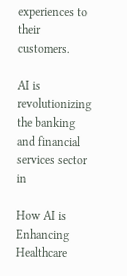experiences to their customers.

AI is revolutionizing the banking and financial services sector in

How AI is Enhancing Healthcare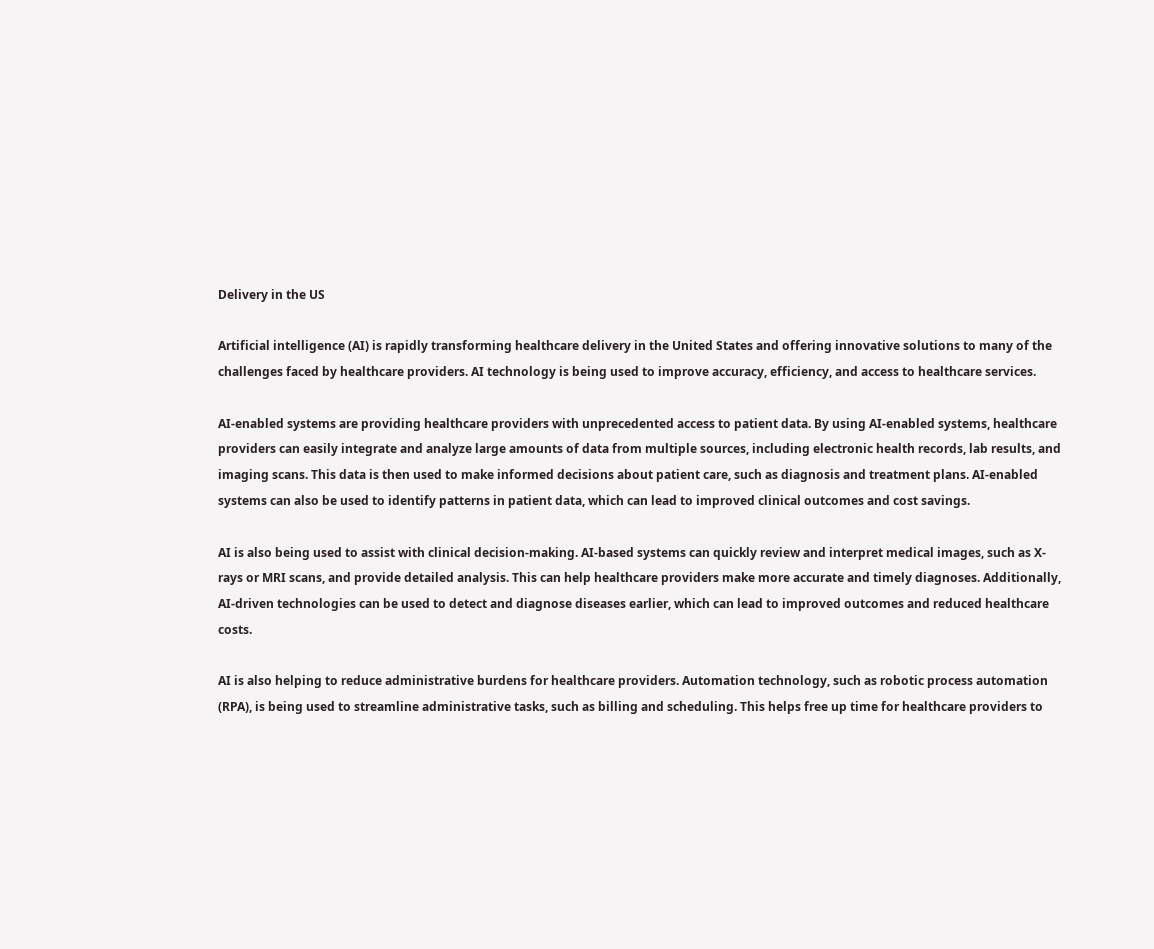Delivery in the US

Artificial intelligence (AI) is rapidly transforming healthcare delivery in the United States and offering innovative solutions to many of the challenges faced by healthcare providers. AI technology is being used to improve accuracy, efficiency, and access to healthcare services.

AI-enabled systems are providing healthcare providers with unprecedented access to patient data. By using AI-enabled systems, healthcare providers can easily integrate and analyze large amounts of data from multiple sources, including electronic health records, lab results, and imaging scans. This data is then used to make informed decisions about patient care, such as diagnosis and treatment plans. AI-enabled systems can also be used to identify patterns in patient data, which can lead to improved clinical outcomes and cost savings.

AI is also being used to assist with clinical decision-making. AI-based systems can quickly review and interpret medical images, such as X-rays or MRI scans, and provide detailed analysis. This can help healthcare providers make more accurate and timely diagnoses. Additionally, AI-driven technologies can be used to detect and diagnose diseases earlier, which can lead to improved outcomes and reduced healthcare costs.

AI is also helping to reduce administrative burdens for healthcare providers. Automation technology, such as robotic process automation (RPA), is being used to streamline administrative tasks, such as billing and scheduling. This helps free up time for healthcare providers to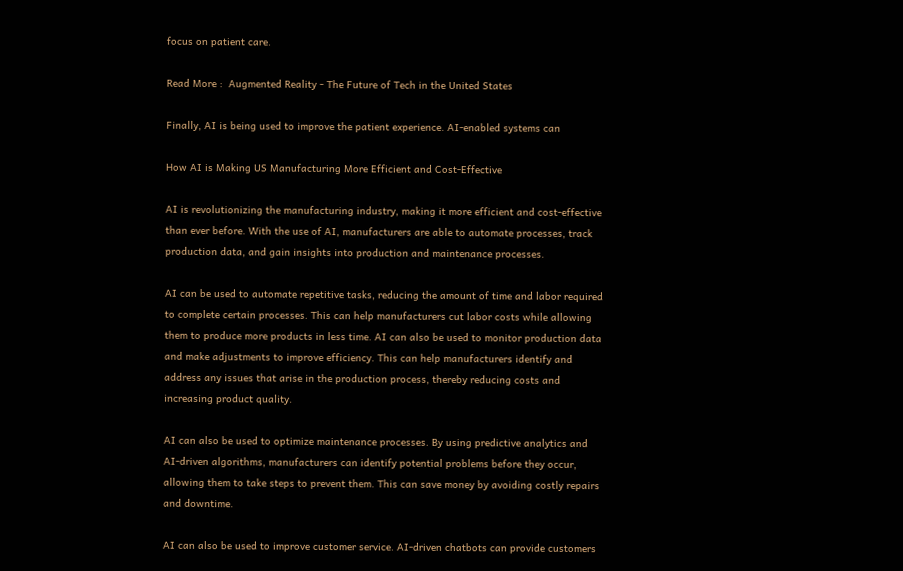focus on patient care.

Read More :  Augmented Reality - The Future of Tech in the United States

Finally, AI is being used to improve the patient experience. AI-enabled systems can

How AI is Making US Manufacturing More Efficient and Cost-Effective

AI is revolutionizing the manufacturing industry, making it more efficient and cost-effective than ever before. With the use of AI, manufacturers are able to automate processes, track production data, and gain insights into production and maintenance processes.

AI can be used to automate repetitive tasks, reducing the amount of time and labor required to complete certain processes. This can help manufacturers cut labor costs while allowing them to produce more products in less time. AI can also be used to monitor production data and make adjustments to improve efficiency. This can help manufacturers identify and address any issues that arise in the production process, thereby reducing costs and increasing product quality.

AI can also be used to optimize maintenance processes. By using predictive analytics and AI-driven algorithms, manufacturers can identify potential problems before they occur, allowing them to take steps to prevent them. This can save money by avoiding costly repairs and downtime.

AI can also be used to improve customer service. AI-driven chatbots can provide customers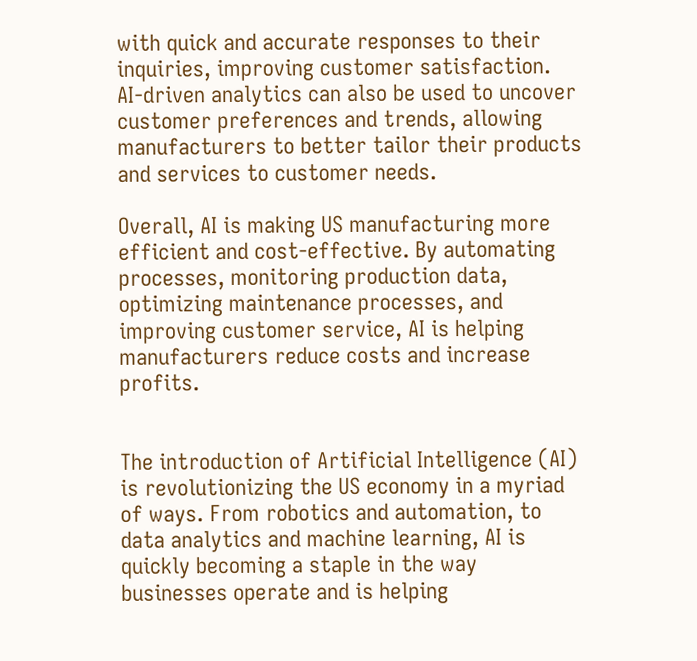with quick and accurate responses to their inquiries, improving customer satisfaction. AI-driven analytics can also be used to uncover customer preferences and trends, allowing manufacturers to better tailor their products and services to customer needs.

Overall, AI is making US manufacturing more efficient and cost-effective. By automating processes, monitoring production data, optimizing maintenance processes, and improving customer service, AI is helping manufacturers reduce costs and increase profits.


The introduction of Artificial Intelligence (AI) is revolutionizing the US economy in a myriad of ways. From robotics and automation, to data analytics and machine learning, AI is quickly becoming a staple in the way businesses operate and is helping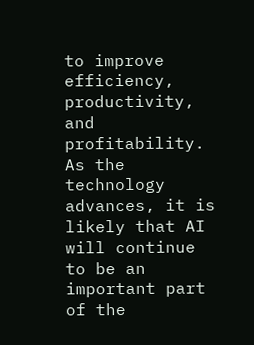to improve efficiency, productivity, and profitability. As the technology advances, it is likely that AI will continue to be an important part of the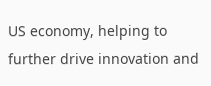US economy, helping to further drive innovation and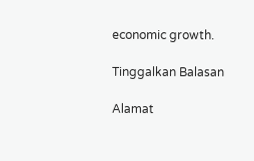economic growth.

Tinggalkan Balasan

Alamat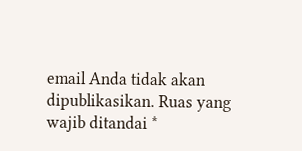email Anda tidak akan dipublikasikan. Ruas yang wajib ditandai *